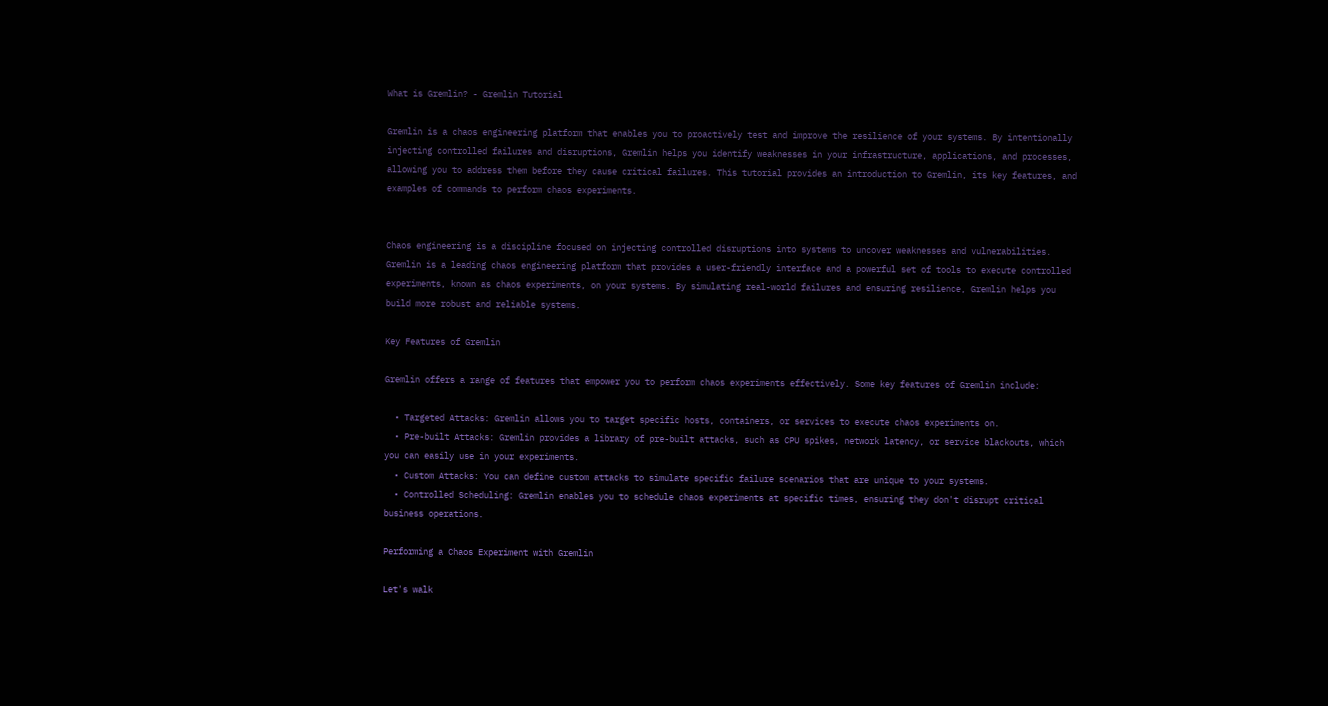What is Gremlin? - Gremlin Tutorial

Gremlin is a chaos engineering platform that enables you to proactively test and improve the resilience of your systems. By intentionally injecting controlled failures and disruptions, Gremlin helps you identify weaknesses in your infrastructure, applications, and processes, allowing you to address them before they cause critical failures. This tutorial provides an introduction to Gremlin, its key features, and examples of commands to perform chaos experiments.


Chaos engineering is a discipline focused on injecting controlled disruptions into systems to uncover weaknesses and vulnerabilities. Gremlin is a leading chaos engineering platform that provides a user-friendly interface and a powerful set of tools to execute controlled experiments, known as chaos experiments, on your systems. By simulating real-world failures and ensuring resilience, Gremlin helps you build more robust and reliable systems.

Key Features of Gremlin

Gremlin offers a range of features that empower you to perform chaos experiments effectively. Some key features of Gremlin include:

  • Targeted Attacks: Gremlin allows you to target specific hosts, containers, or services to execute chaos experiments on.
  • Pre-built Attacks: Gremlin provides a library of pre-built attacks, such as CPU spikes, network latency, or service blackouts, which you can easily use in your experiments.
  • Custom Attacks: You can define custom attacks to simulate specific failure scenarios that are unique to your systems.
  • Controlled Scheduling: Gremlin enables you to schedule chaos experiments at specific times, ensuring they don't disrupt critical business operations.

Performing a Chaos Experiment with Gremlin

Let's walk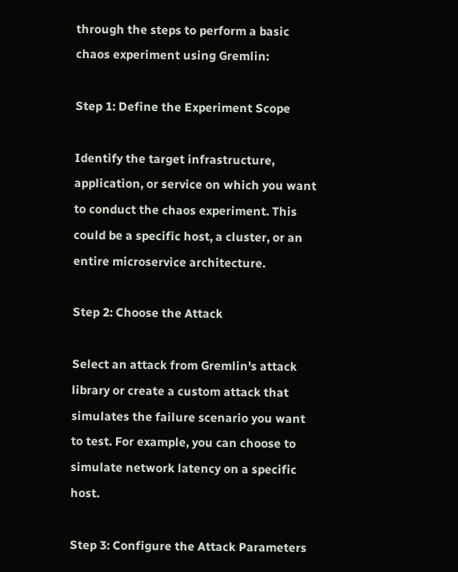through the steps to perform a basic chaos experiment using Gremlin:

Step 1: Define the Experiment Scope

Identify the target infrastructure, application, or service on which you want to conduct the chaos experiment. This could be a specific host, a cluster, or an entire microservice architecture.

Step 2: Choose the Attack

Select an attack from Gremlin's attack library or create a custom attack that simulates the failure scenario you want to test. For example, you can choose to simulate network latency on a specific host.

Step 3: Configure the Attack Parameters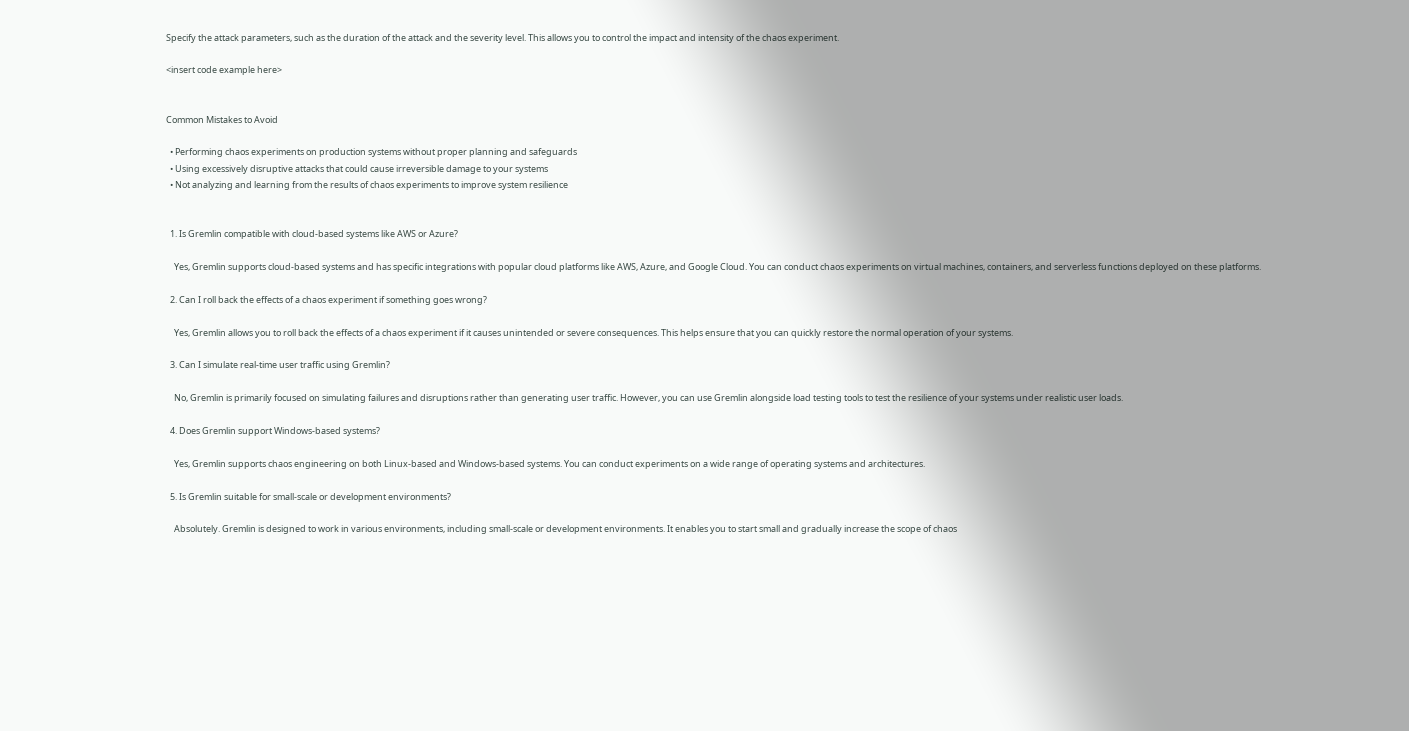Specify the attack parameters, such as the duration of the attack and the severity level. This allows you to control the impact and intensity of the chaos experiment.

<insert code example here>


Common Mistakes to Avoid

  • Performing chaos experiments on production systems without proper planning and safeguards
  • Using excessively disruptive attacks that could cause irreversible damage to your systems
  • Not analyzing and learning from the results of chaos experiments to improve system resilience


  1. Is Gremlin compatible with cloud-based systems like AWS or Azure?

    Yes, Gremlin supports cloud-based systems and has specific integrations with popular cloud platforms like AWS, Azure, and Google Cloud. You can conduct chaos experiments on virtual machines, containers, and serverless functions deployed on these platforms.

  2. Can I roll back the effects of a chaos experiment if something goes wrong?

    Yes, Gremlin allows you to roll back the effects of a chaos experiment if it causes unintended or severe consequences. This helps ensure that you can quickly restore the normal operation of your systems.

  3. Can I simulate real-time user traffic using Gremlin?

    No, Gremlin is primarily focused on simulating failures and disruptions rather than generating user traffic. However, you can use Gremlin alongside load testing tools to test the resilience of your systems under realistic user loads.

  4. Does Gremlin support Windows-based systems?

    Yes, Gremlin supports chaos engineering on both Linux-based and Windows-based systems. You can conduct experiments on a wide range of operating systems and architectures.

  5. Is Gremlin suitable for small-scale or development environments?

    Absolutely. Gremlin is designed to work in various environments, including small-scale or development environments. It enables you to start small and gradually increase the scope of chaos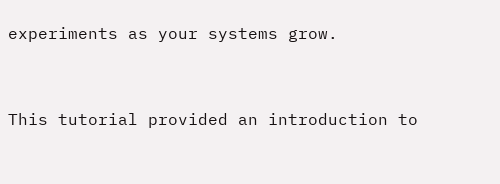experiments as your systems grow.


This tutorial provided an introduction to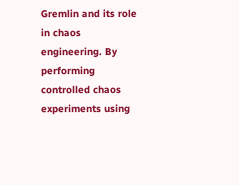Gremlin and its role in chaos engineering. By performing controlled chaos experiments using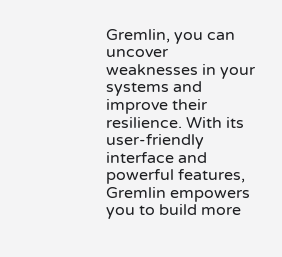Gremlin, you can uncover weaknesses in your systems and improve their resilience. With its user-friendly interface and powerful features, Gremlin empowers you to build more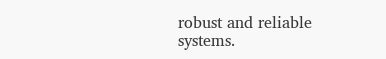robust and reliable systems.